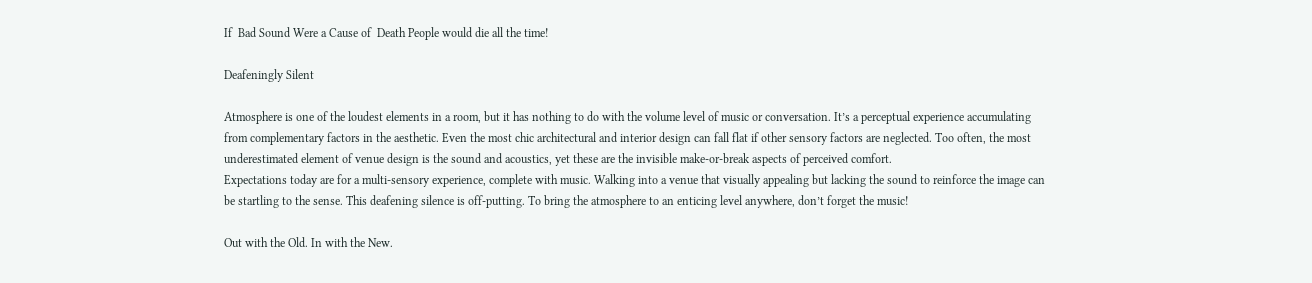If  Bad Sound Were a Cause of  Death People would die all the time!

Deafeningly Silent

Atmosphere is one of the loudest elements in a room, but it has nothing to do with the volume level of music or conversation. It’s a perceptual experience accumulating from complementary factors in the aesthetic. Even the most chic architectural and interior design can fall flat if other sensory factors are neglected. Too often, the most underestimated element of venue design is the sound and acoustics, yet these are the invisible make-or-break aspects of perceived comfort.
Expectations today are for a multi-sensory experience, complete with music. Walking into a venue that visually appealing but lacking the sound to reinforce the image can be startling to the sense. This deafening silence is off-putting. To bring the atmosphere to an enticing level anywhere, don’t forget the music!

Out with the Old. In with the New.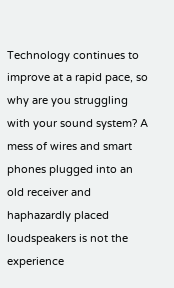Technology continues to improve at a rapid pace, so why are you struggling with your sound system? A mess of wires and smart phones plugged into an old receiver and haphazardly placed loudspeakers is not the experience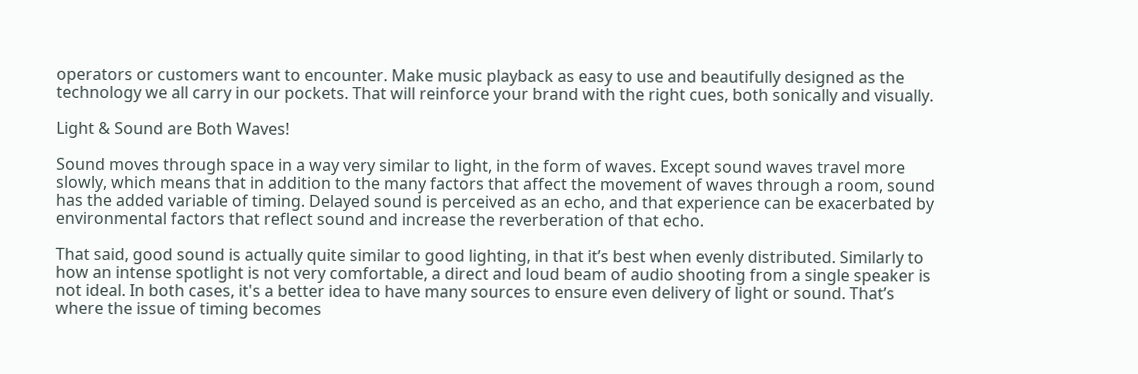operators or customers want to encounter. Make music playback as easy to use and beautifully designed as the technology we all carry in our pockets. That will reinforce your brand with the right cues, both sonically and visually.

Light & Sound are Both Waves!

Sound moves through space in a way very similar to light, in the form of waves. Except sound waves travel more slowly, which means that in addition to the many factors that affect the movement of waves through a room, sound has the added variable of timing. Delayed sound is perceived as an echo, and that experience can be exacerbated by environmental factors that reflect sound and increase the reverberation of that echo.

That said, good sound is actually quite similar to good lighting, in that it’s best when evenly distributed. Similarly to how an intense spotlight is not very comfortable, a direct and loud beam of audio shooting from a single speaker is not ideal. In both cases, it's a better idea to have many sources to ensure even delivery of light or sound. That’s where the issue of timing becomes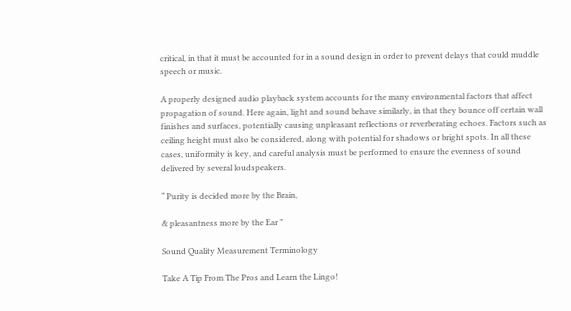critical, in that it must be accounted for in a sound design in order to prevent delays that could muddle speech or music.

A properly designed audio playback system accounts for the many environmental factors that affect propagation of sound. Here again, light and sound behave similarly, in that they bounce off certain wall finishes and surfaces, potentially causing unpleasant reflections or reverberating echoes. Factors such as ceiling height must also be considered, along with potential for shadows or bright spots. In all these cases, uniformity is key, and careful analysis must be performed to ensure the evenness of sound delivered by several loudspeakers.

“ Purity is decided more by the Brain,

& pleasantness more by the Ear ”

Sound Quality Measurement Terminology

Take A Tip From The Pros and Learn the Lingo!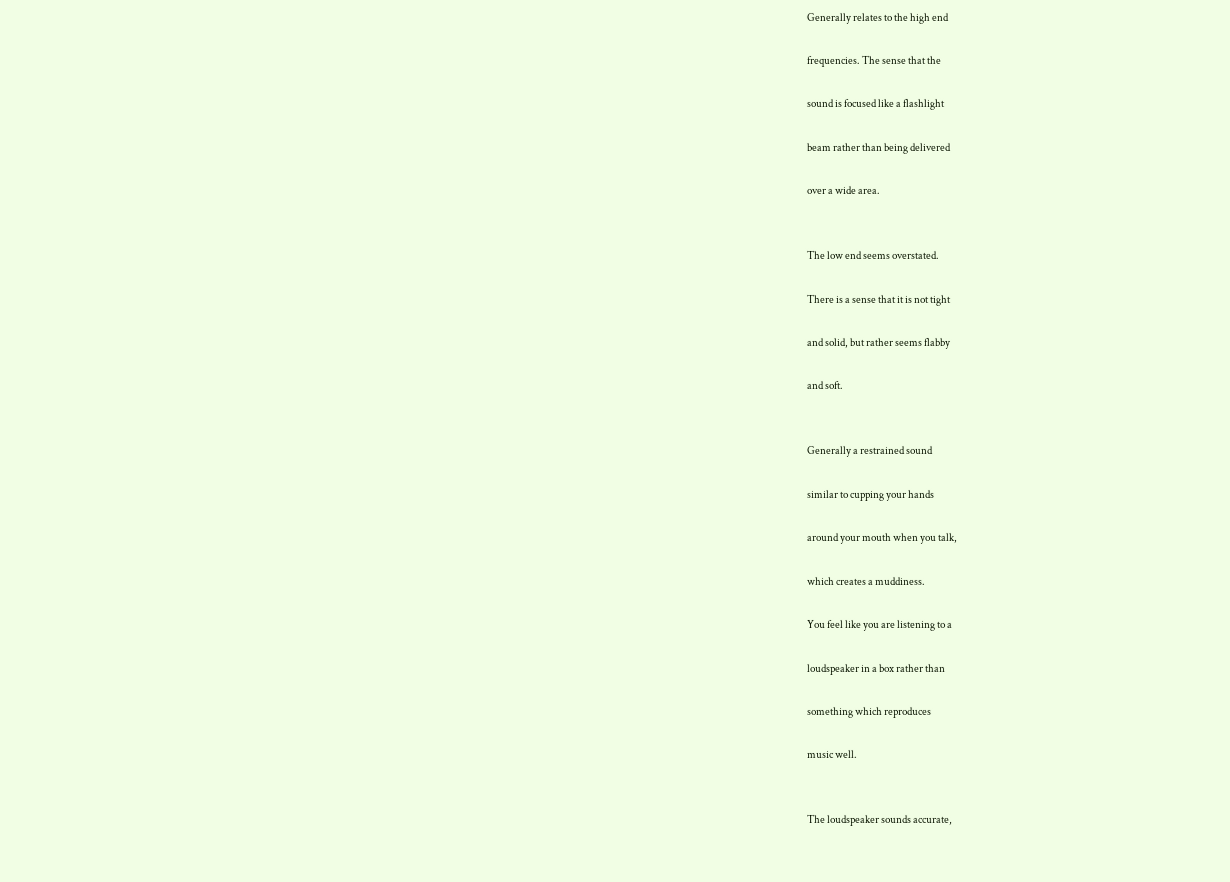Generally relates to the high end

frequencies. The sense that the

sound is focused like a flashlight

beam rather than being delivered

over a wide area.


The low end seems overstated.

There is a sense that it is not tight

and solid, but rather seems flabby

and soft.


Generally a restrained sound

similar to cupping your hands

around your mouth when you talk,

which creates a muddiness.

You feel like you are listening to a

loudspeaker in a box rather than

something which reproduces

music well.


The loudspeaker sounds accurate,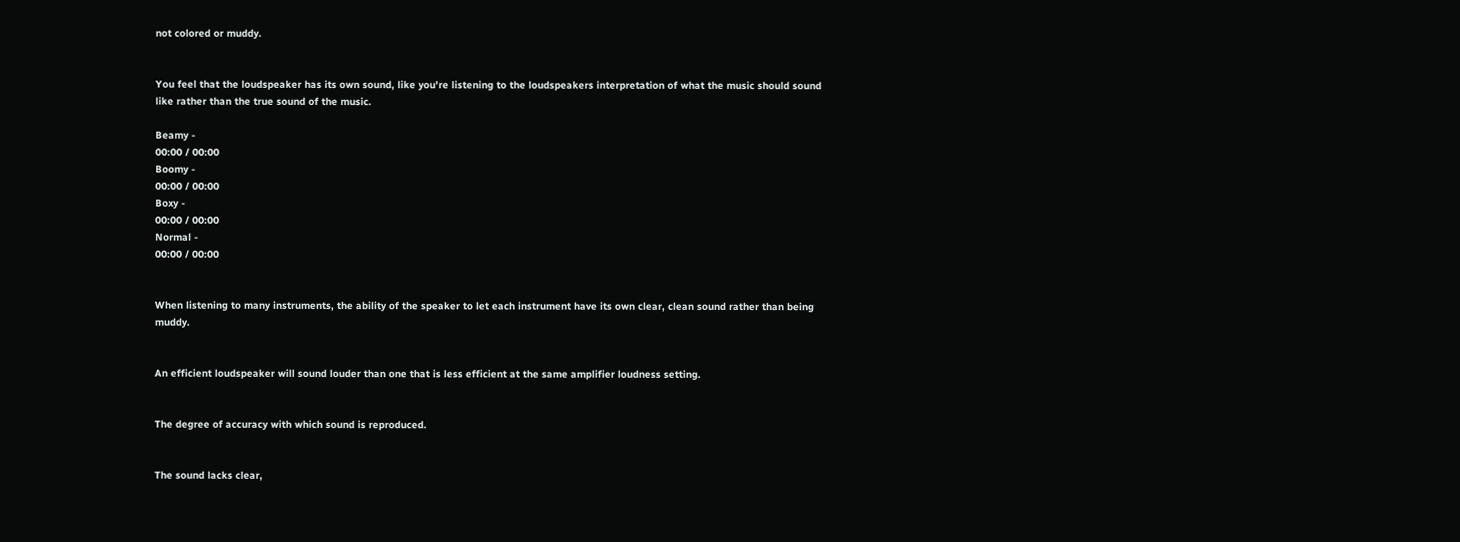not colored or muddy.


You feel that the loudspeaker has its own sound, like you're listening to the loudspeakers interpretation of what the music should sound like rather than the true sound of the music.

Beamy -
00:00 / 00:00
Boomy -
00:00 / 00:00
Boxy -
00:00 / 00:00
Normal -
00:00 / 00:00


When listening to many instruments, the ability of the speaker to let each instrument have its own clear, clean sound rather than being muddy.


An efficient loudspeaker will sound louder than one that is less efficient at the same amplifier loudness setting.


The degree of accuracy with which sound is reproduced.


The sound lacks clear,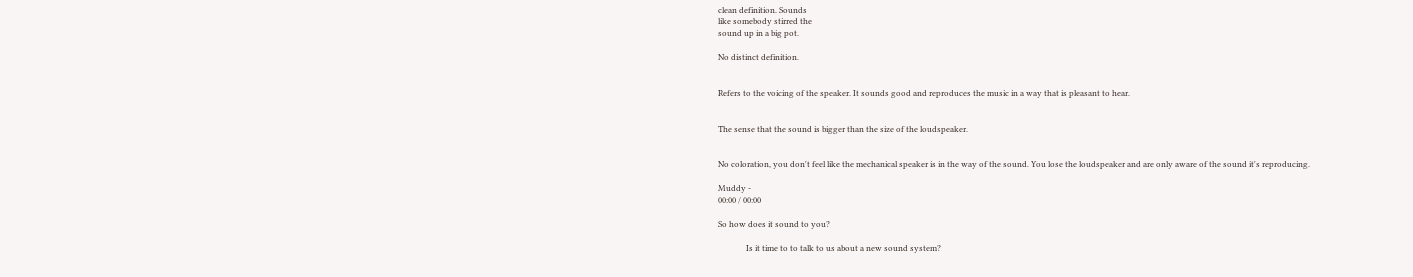clean definition. Sounds
like somebody stirred the
sound up in a big pot.

No distinct definition.


Refers to the voicing of the speaker. It sounds good and reproduces the music in a way that is pleasant to hear.


The sense that the sound is bigger than the size of the loudspeaker.


No coloration, you don't feel like the mechanical speaker is in the way of the sound. You lose the loudspeaker and are only aware of the sound it's reproducing.

Muddy -
00:00 / 00:00

So how does it sound to you?

              Is it time to to talk to us about a new sound system?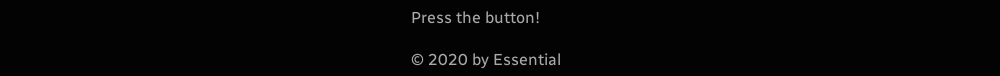Press the button!

© 2020 by Essential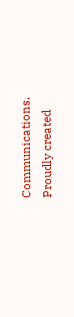Communications. Proudly created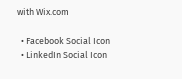with Wix.com

  • Facebook Social Icon
  • LinkedIn Social Icon